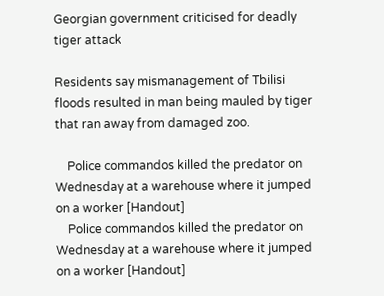Georgian government criticised for deadly tiger attack

Residents say mismanagement of Tbilisi floods resulted in man being mauled by tiger that ran away from damaged zoo.

    Police commandos killed the predator on Wednesday at a warehouse where it jumped on a worker [Handout]
    Police commandos killed the predator on Wednesday at a warehouse where it jumped on a worker [Handout]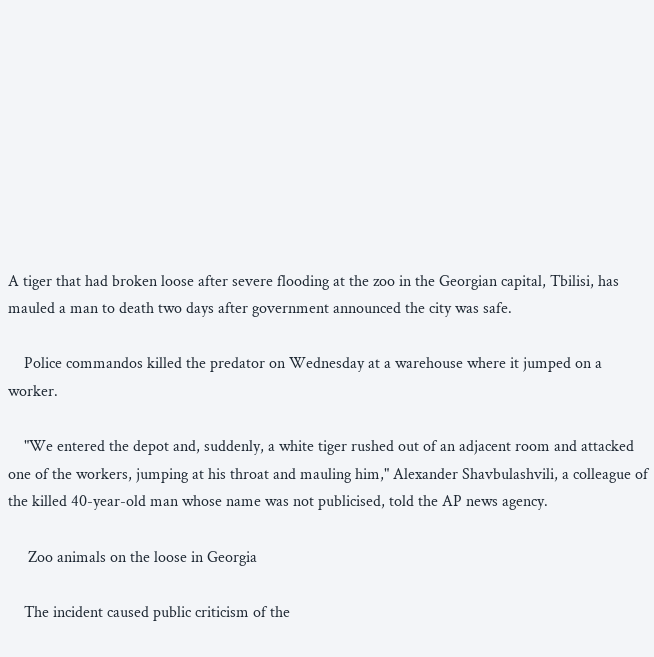A tiger that had broken loose after severe flooding at the zoo in the Georgian capital, Tbilisi, has mauled a man to death two days after government announced the city was safe.

    Police commandos killed the predator on Wednesday at a warehouse where it jumped on a worker.

    "We entered the depot and, suddenly, a white tiger rushed out of an adjacent room and attacked one of the workers, jumping at his throat and mauling him," Alexander Shavbulashvili, a colleague of the killed 40-year-old man whose name was not publicised, told the AP news agency.

     Zoo animals on the loose in Georgia

    The incident caused public criticism of the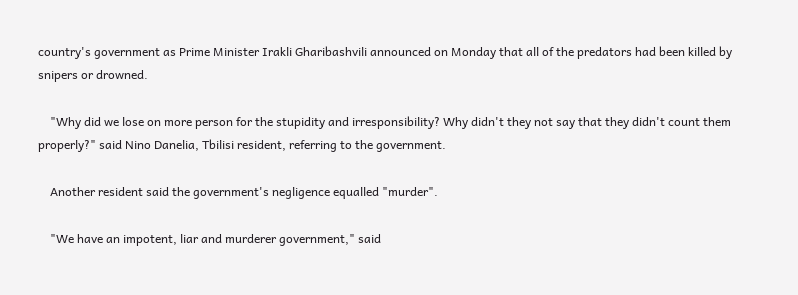country's government as Prime Minister Irakli Gharibashvili announced on Monday that all of the predators had been killed by snipers or drowned.

    "Why did we lose on more person for the stupidity and irresponsibility? Why didn't they not say that they didn't count them properly?" said Nino Danelia, Tbilisi resident, referring to the government.

    Another resident said the government's negligence equalled "murder".

    "We have an impotent, liar and murderer government," said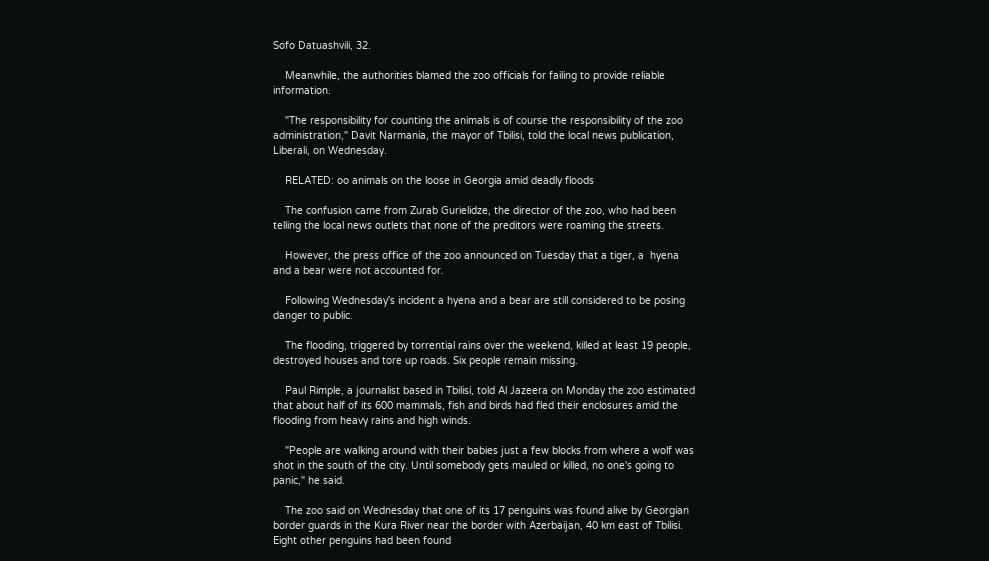Sofo Datuashvili, 32.

    Meanwhile, the authorities blamed the zoo officials for failing to provide reliable information.

    "The responsibility for counting the animals is of course the responsibility of the zoo administration," Davit Narmania, the mayor of Tbilisi, told the local news publication, Liberali, on Wednesday.

    RELATED: oo animals on the loose in Georgia amid deadly floods

    The confusion came from Zurab Gurielidze, the director of the zoo, who had been telling the local news outlets that none of the preditors were roaming the streets.

    However, the press office of the zoo announced on Tuesday that a tiger, a  hyena and a bear were not accounted for.

    Following Wednesday's incident a hyena and a bear are still considered to be posing danger to public.

    The flooding, triggered by torrential rains over the weekend, killed at least 19 people, destroyed houses and tore up roads. Six people remain missing.

    Paul Rimple, a journalist based in Tbilisi, told Al Jazeera on Monday the zoo estimated that about half of its 600 mammals, fish and birds had fled their enclosures amid the flooding from heavy rains and high winds.

    "People are walking around with their babies just a few blocks from where a wolf was shot in the south of the city. Until somebody gets mauled or killed, no one's going to panic," he said.

    The zoo said on Wednesday that one of its 17 penguins was found alive by Georgian border guards in the Kura River near the border with Azerbaijan, 40 km east of Tbilisi. Eight other penguins had been found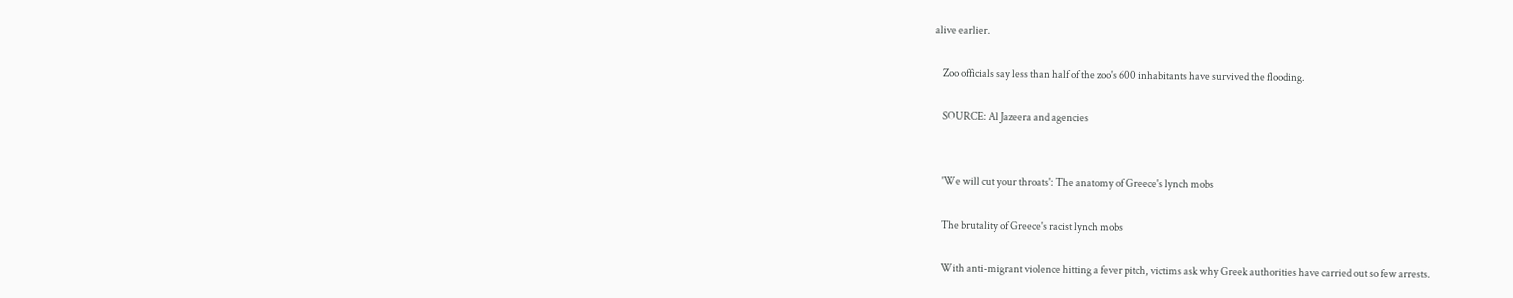alive earlier.

    Zoo officials say less than half of the zoo's 600 inhabitants have survived the flooding.

    SOURCE: Al Jazeera and agencies


    'We will cut your throats': The anatomy of Greece's lynch mobs

    The brutality of Greece's racist lynch mobs

    With anti-migrant violence hitting a fever pitch, victims ask why Greek authorities have carried out so few arrests.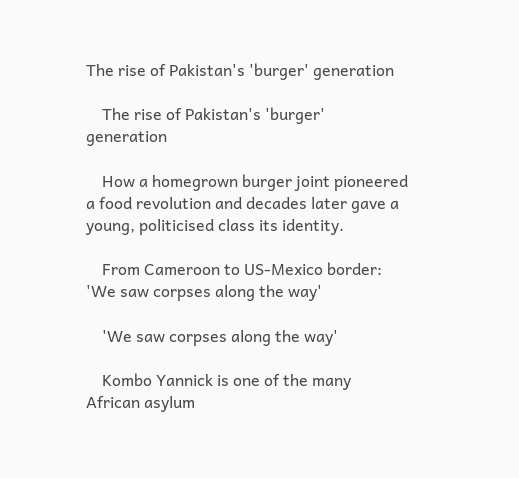The rise of Pakistan's 'burger' generation

    The rise of Pakistan's 'burger' generation

    How a homegrown burger joint pioneered a food revolution and decades later gave a young, politicised class its identity.

    From Cameroon to US-Mexico border: 'We saw corpses along the way'

    'We saw corpses along the way'

    Kombo Yannick is one of the many African asylum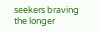seekers braving the longer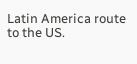Latin America route to the US.